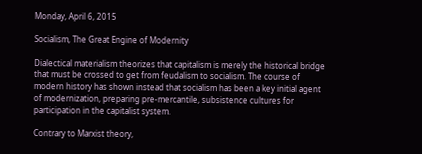Monday, April 6, 2015

Socialism, The Great Engine of Modernity

Dialectical materialism theorizes that capitalism is merely the historical bridge that must be crossed to get from feudalism to socialism. The course of modern history has shown instead that socialism has been a key initial agent of modernization, preparing pre-mercantile, subsistence cultures for participation in the capitalist system.

Contrary to Marxist theory,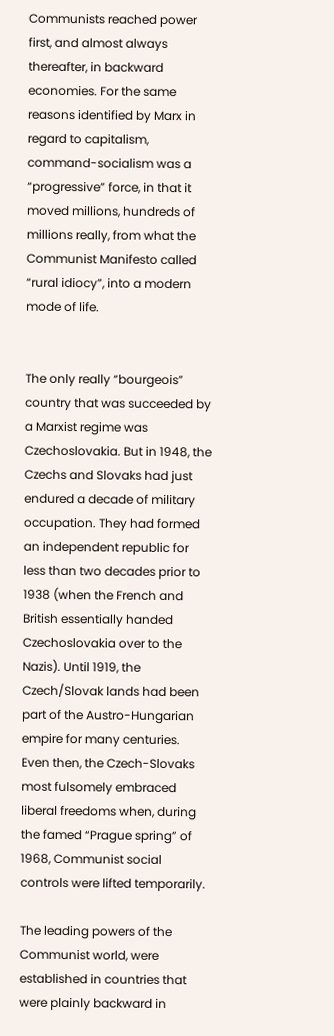Communists reached power first, and almost always thereafter, in backward economies. For the same reasons identified by Marx in regard to capitalism, command-socialism was a “progressive” force, in that it moved millions, hundreds of millions really, from what the Communist Manifesto called “rural idiocy”, into a modern mode of life.


The only really “bourgeois” country that was succeeded by a Marxist regime was Czechoslovakia. But in 1948, the Czechs and Slovaks had just endured a decade of military occupation. They had formed an independent republic for less than two decades prior to 1938 (when the French and British essentially handed Czechoslovakia over to the Nazis). Until 1919, the Czech/Slovak lands had been part of the Austro-Hungarian empire for many centuries. Even then, the Czech-Slovaks most fulsomely embraced liberal freedoms when, during the famed “Prague spring” of 1968, Communist social controls were lifted temporarily.

The leading powers of the Communist world, were established in countries that were plainly backward in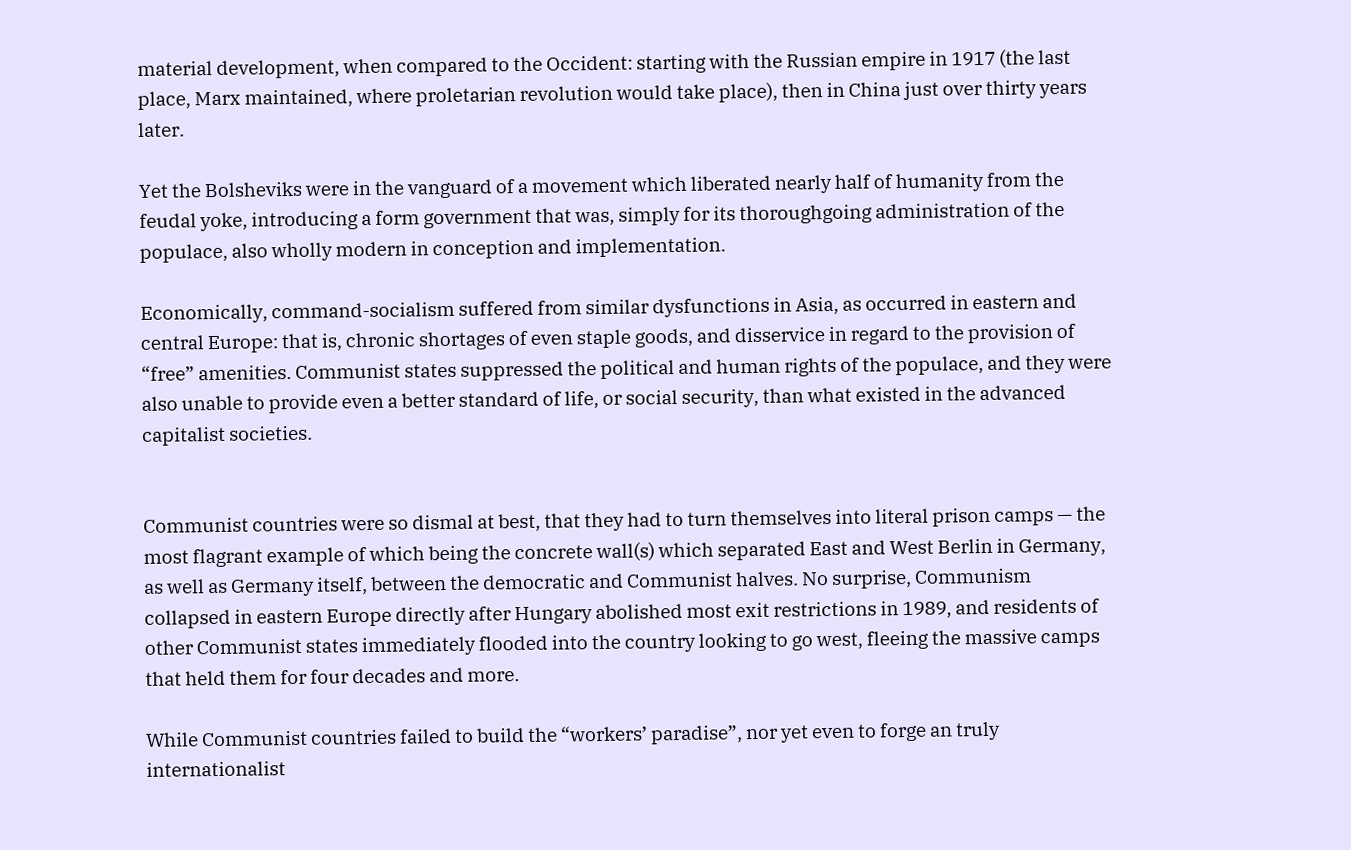material development, when compared to the Occident: starting with the Russian empire in 1917 (the last place, Marx maintained, where proletarian revolution would take place), then in China just over thirty years later.

Yet the Bolsheviks were in the vanguard of a movement which liberated nearly half of humanity from the feudal yoke, introducing a form government that was, simply for its thoroughgoing administration of the populace, also wholly modern in conception and implementation.

Economically, command-socialism suffered from similar dysfunctions in Asia, as occurred in eastern and central Europe: that is, chronic shortages of even staple goods, and disservice in regard to the provision of “free” amenities. Communist states suppressed the political and human rights of the populace, and they were also unable to provide even a better standard of life, or social security, than what existed in the advanced capitalist societies.


Communist countries were so dismal at best, that they had to turn themselves into literal prison camps — the most flagrant example of which being the concrete wall(s) which separated East and West Berlin in Germany, as well as Germany itself, between the democratic and Communist halves. No surprise, Communism collapsed in eastern Europe directly after Hungary abolished most exit restrictions in 1989, and residents of other Communist states immediately flooded into the country looking to go west, fleeing the massive camps that held them for four decades and more.

While Communist countries failed to build the “workers’ paradise”, nor yet even to forge an truly internationalist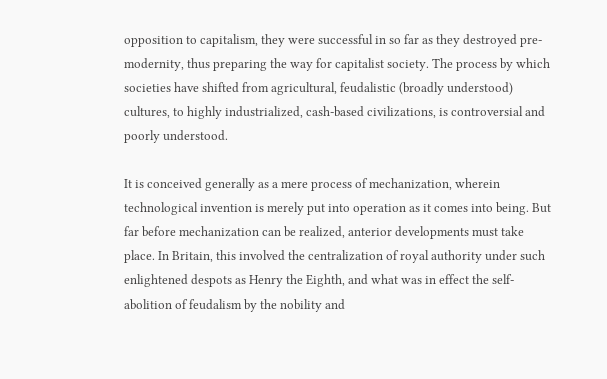opposition to capitalism, they were successful in so far as they destroyed pre-modernity, thus preparing the way for capitalist society. The process by which societies have shifted from agricultural, feudalistic (broadly understood) cultures, to highly industrialized, cash-based civilizations, is controversial and poorly understood.

It is conceived generally as a mere process of mechanization, wherein technological invention is merely put into operation as it comes into being. But far before mechanization can be realized, anterior developments must take place. In Britain, this involved the centralization of royal authority under such enlightened despots as Henry the Eighth, and what was in effect the self-abolition of feudalism by the nobility and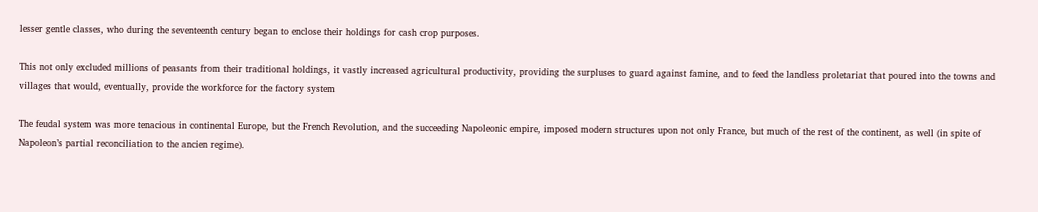lesser gentle classes, who during the seventeenth century began to enclose their holdings for cash crop purposes.

This not only excluded millions of peasants from their traditional holdings, it vastly increased agricultural productivity, providing the surpluses to guard against famine, and to feed the landless proletariat that poured into the towns and villages that would, eventually, provide the workforce for the factory system

The feudal system was more tenacious in continental Europe, but the French Revolution, and the succeeding Napoleonic empire, imposed modern structures upon not only France, but much of the rest of the continent, as well (in spite of Napoleon’s partial reconciliation to the ancien regime).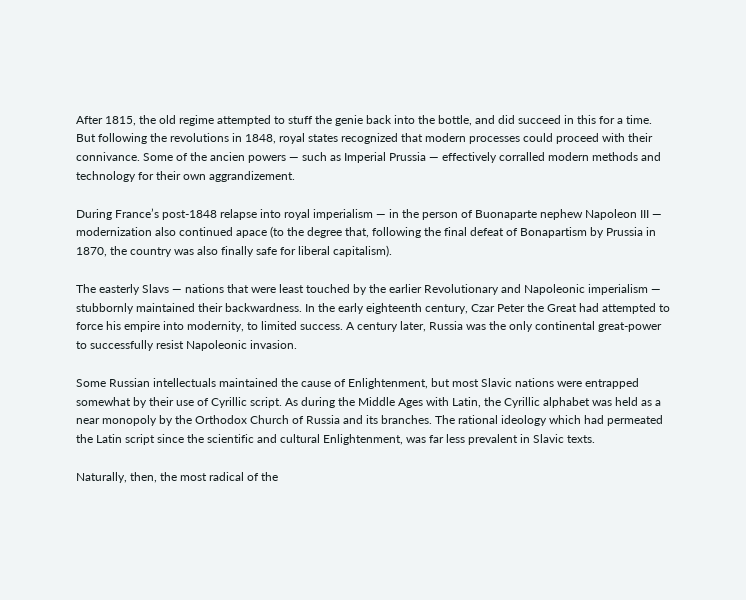After 1815, the old regime attempted to stuff the genie back into the bottle, and did succeed in this for a time. But following the revolutions in 1848, royal states recognized that modern processes could proceed with their connivance. Some of the ancien powers — such as Imperial Prussia — effectively corralled modern methods and technology for their own aggrandizement.

During France’s post-1848 relapse into royal imperialism — in the person of Buonaparte nephew Napoleon III — modernization also continued apace (to the degree that, following the final defeat of Bonapartism by Prussia in 1870, the country was also finally safe for liberal capitalism).

The easterly Slavs — nations that were least touched by the earlier Revolutionary and Napoleonic imperialism — stubbornly maintained their backwardness. In the early eighteenth century, Czar Peter the Great had attempted to force his empire into modernity, to limited success. A century later, Russia was the only continental great-power to successfully resist Napoleonic invasion.

Some Russian intellectuals maintained the cause of Enlightenment, but most Slavic nations were entrapped somewhat by their use of Cyrillic script. As during the Middle Ages with Latin, the Cyrillic alphabet was held as a near monopoly by the Orthodox Church of Russia and its branches. The rational ideology which had permeated the Latin script since the scientific and cultural Enlightenment, was far less prevalent in Slavic texts.

Naturally, then, the most radical of the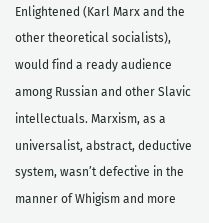Enlightened (Karl Marx and the other theoretical socialists), would find a ready audience among Russian and other Slavic intellectuals. Marxism, as a universalist, abstract, deductive system, wasn’t defective in the manner of Whigism and more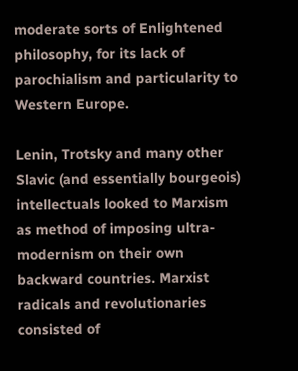moderate sorts of Enlightened philosophy, for its lack of parochialism and particularity to Western Europe.

Lenin, Trotsky and many other Slavic (and essentially bourgeois) intellectuals looked to Marxism as method of imposing ultra-modernism on their own backward countries. Marxist radicals and revolutionaries consisted of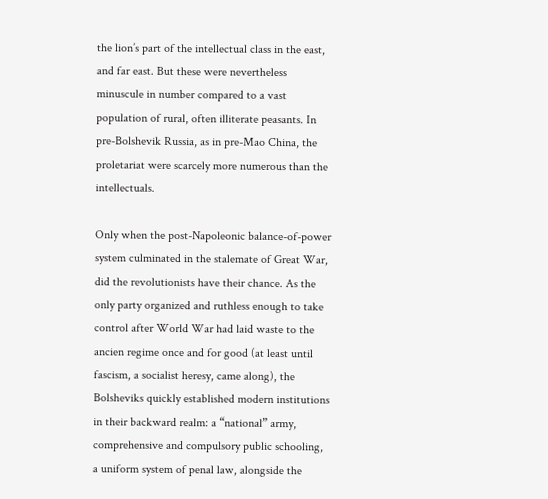the lion’s part of the intellectual class in the east, and far east. But these were nevertheless minuscule in number compared to a vast population of rural, often illiterate peasants. In pre-Bolshevik Russia, as in pre-Mao China, the proletariat were scarcely more numerous than the intellectuals.

Only when the post-Napoleonic balance-of-power system culminated in the stalemate of Great War, did the revolutionists have their chance. As the only party organized and ruthless enough to take control after World War had laid waste to the ancien regime once and for good (at least until fascism, a socialist heresy, came along), the Bolsheviks quickly established modern institutions in their backward realm: a “national” army, comprehensive and compulsory public schooling, a uniform system of penal law, alongside the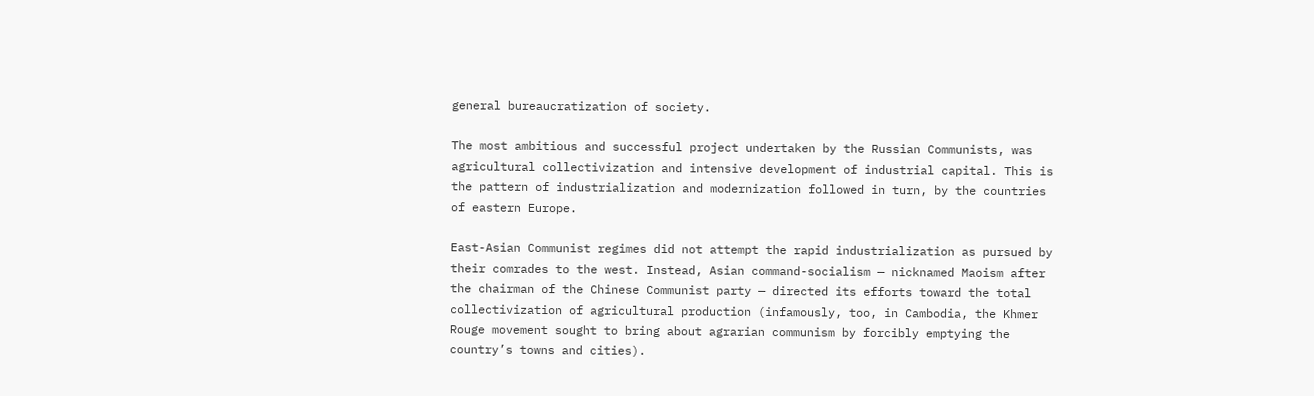general bureaucratization of society.

The most ambitious and successful project undertaken by the Russian Communists, was agricultural collectivization and intensive development of industrial capital. This is the pattern of industrialization and modernization followed in turn, by the countries of eastern Europe.

East-Asian Communist regimes did not attempt the rapid industrialization as pursued by their comrades to the west. Instead, Asian command-socialism — nicknamed Maoism after the chairman of the Chinese Communist party — directed its efforts toward the total collectivization of agricultural production (infamously, too, in Cambodia, the Khmer Rouge movement sought to bring about agrarian communism by forcibly emptying the country’s towns and cities).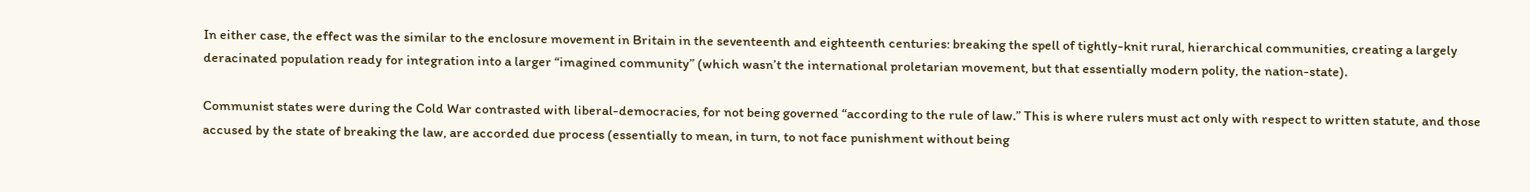In either case, the effect was the similar to the enclosure movement in Britain in the seventeenth and eighteenth centuries: breaking the spell of tightly-knit rural, hierarchical communities, creating a largely deracinated population ready for integration into a larger “imagined community” (which wasn’t the international proletarian movement, but that essentially modern polity, the nation-state).

Communist states were during the Cold War contrasted with liberal-democracies, for not being governed “according to the rule of law.” This is where rulers must act only with respect to written statute, and those accused by the state of breaking the law, are accorded due process (essentially to mean, in turn, to not face punishment without being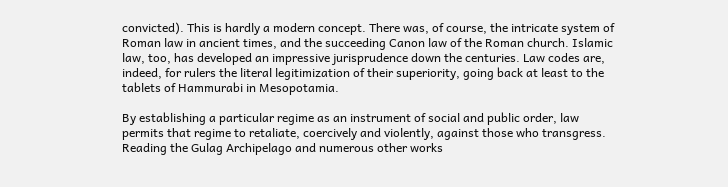convicted). This is hardly a modern concept. There was, of course, the intricate system of Roman law in ancient times, and the succeeding Canon law of the Roman church. Islamic law, too, has developed an impressive jurisprudence down the centuries. Law codes are, indeed, for rulers the literal legitimization of their superiority, going back at least to the tablets of Hammurabi in Mesopotamia.

By establishing a particular regime as an instrument of social and public order, law permits that regime to retaliate, coercively and violently, against those who transgress. Reading the Gulag Archipelago and numerous other works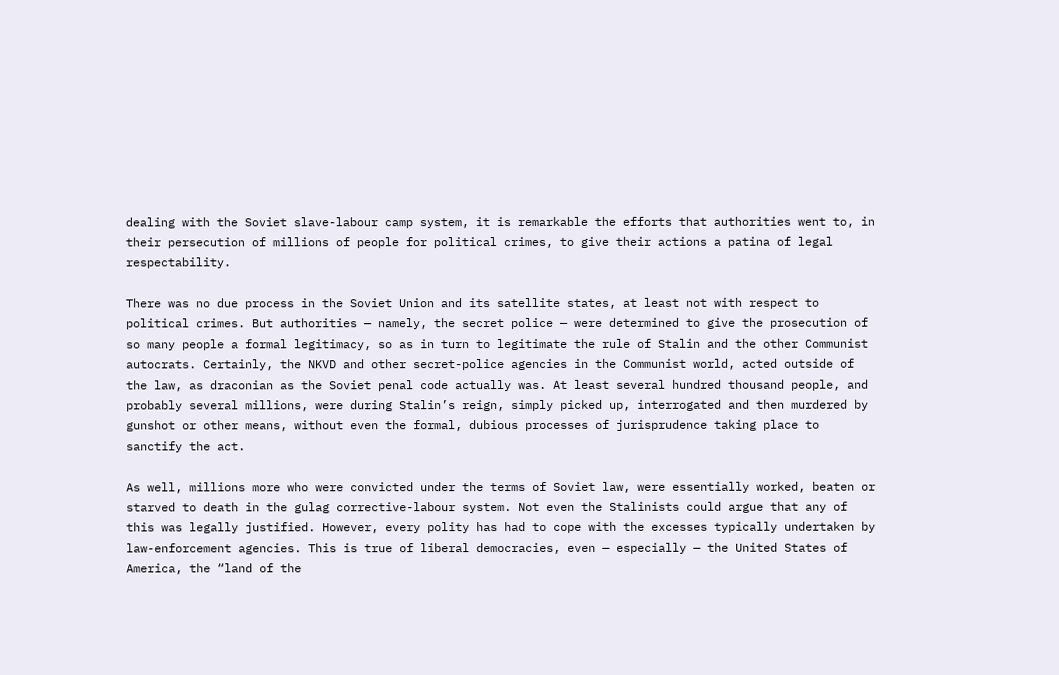dealing with the Soviet slave-labour camp system, it is remarkable the efforts that authorities went to, in their persecution of millions of people for political crimes, to give their actions a patina of legal respectability.

There was no due process in the Soviet Union and its satellite states, at least not with respect to political crimes. But authorities — namely, the secret police — were determined to give the prosecution of so many people a formal legitimacy, so as in turn to legitimate the rule of Stalin and the other Communist autocrats. Certainly, the NKVD and other secret-police agencies in the Communist world, acted outside of the law, as draconian as the Soviet penal code actually was. At least several hundred thousand people, and probably several millions, were during Stalin’s reign, simply picked up, interrogated and then murdered by gunshot or other means, without even the formal, dubious processes of jurisprudence taking place to sanctify the act.

As well, millions more who were convicted under the terms of Soviet law, were essentially worked, beaten or starved to death in the gulag corrective-labour system. Not even the Stalinists could argue that any of this was legally justified. However, every polity has had to cope with the excesses typically undertaken by law-enforcement agencies. This is true of liberal democracies, even — especially — the United States of America, the “land of the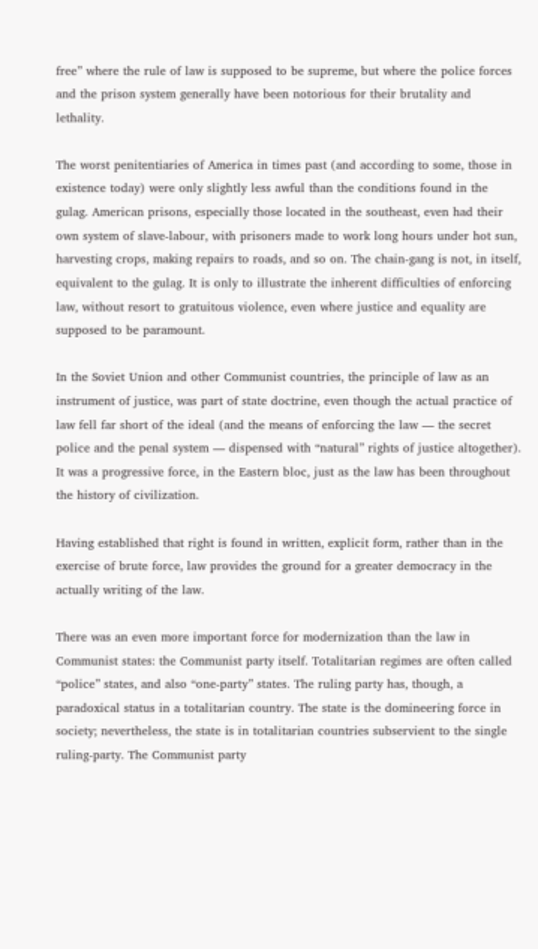free” where the rule of law is supposed to be supreme, but where the police forces and the prison system generally have been notorious for their brutality and lethality.

The worst penitentiaries of America in times past (and according to some, those in existence today) were only slightly less awful than the conditions found in the gulag. American prisons, especially those located in the southeast, even had their own system of slave-labour, with prisoners made to work long hours under hot sun, harvesting crops, making repairs to roads, and so on. The chain-gang is not, in itself, equivalent to the gulag. It is only to illustrate the inherent difficulties of enforcing law, without resort to gratuitous violence, even where justice and equality are supposed to be paramount.

In the Soviet Union and other Communist countries, the principle of law as an instrument of justice, was part of state doctrine, even though the actual practice of law fell far short of the ideal (and the means of enforcing the law — the secret police and the penal system — dispensed with “natural” rights of justice altogether). It was a progressive force, in the Eastern bloc, just as the law has been throughout the history of civilization.

Having established that right is found in written, explicit form, rather than in the exercise of brute force, law provides the ground for a greater democracy in the actually writing of the law.

There was an even more important force for modernization than the law in Communist states: the Communist party itself. Totalitarian regimes are often called “police” states, and also “one-party” states. The ruling party has, though, a paradoxical status in a totalitarian country. The state is the domineering force in society; nevertheless, the state is in totalitarian countries subservient to the single ruling-party. The Communist party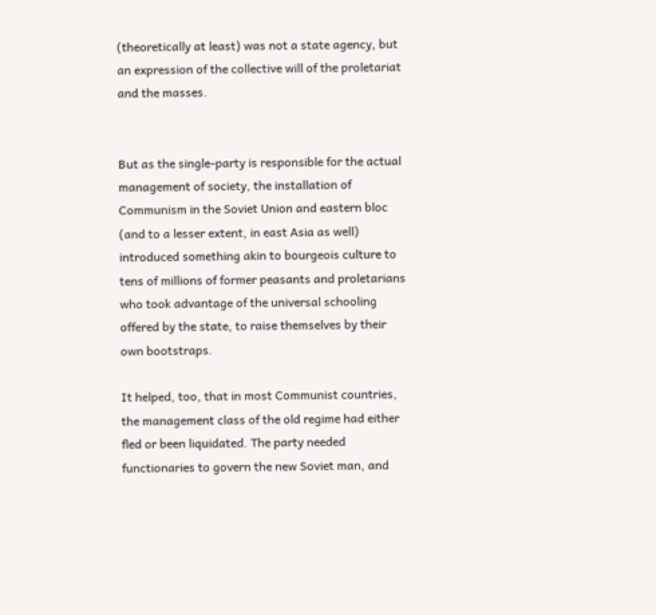(theoretically at least) was not a state agency, but an expression of the collective will of the proletariat and the masses.


But as the single-party is responsible for the actual management of society, the installation of Communism in the Soviet Union and eastern bloc (and to a lesser extent, in east Asia as well) introduced something akin to bourgeois culture to tens of millions of former peasants and proletarians who took advantage of the universal schooling offered by the state, to raise themselves by their own bootstraps.

It helped, too, that in most Communist countries, the management class of the old regime had either fled or been liquidated. The party needed functionaries to govern the new Soviet man, and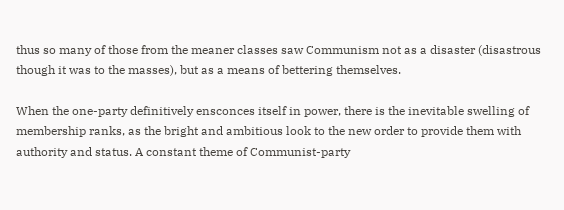thus so many of those from the meaner classes saw Communism not as a disaster (disastrous though it was to the masses), but as a means of bettering themselves.

When the one-party definitively ensconces itself in power, there is the inevitable swelling of membership ranks, as the bright and ambitious look to the new order to provide them with authority and status. A constant theme of Communist-party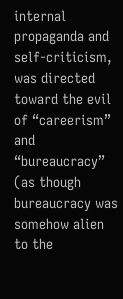internal propaganda and self-criticism, was directed toward the evil of “careerism” and “bureaucracy” (as though bureaucracy was somehow alien to the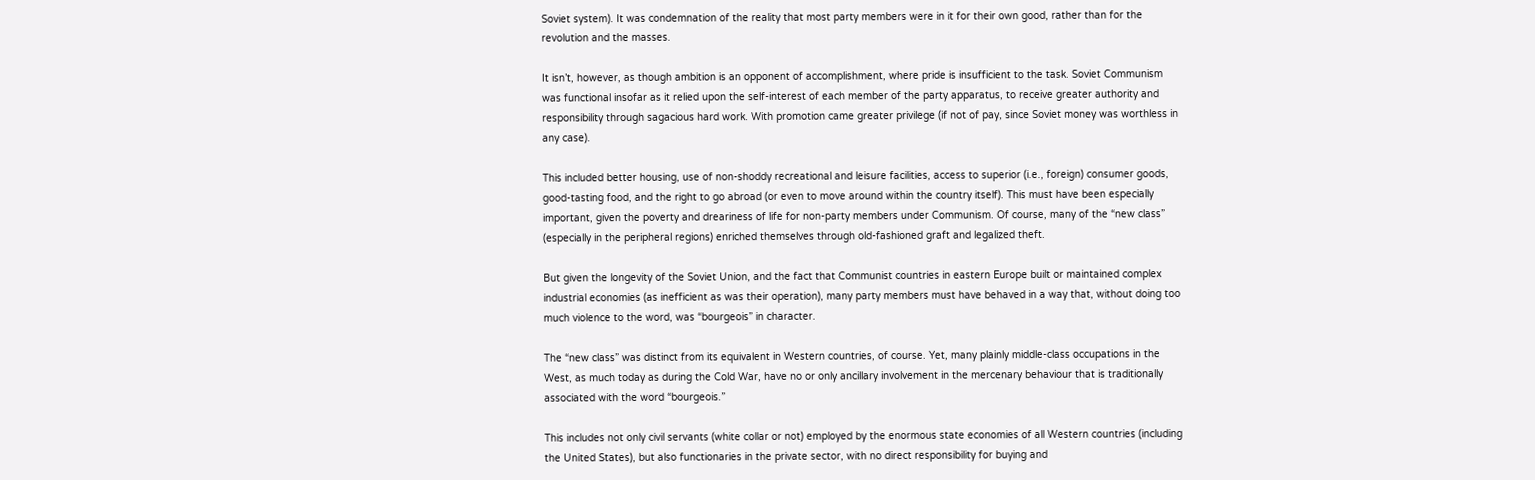Soviet system). It was condemnation of the reality that most party members were in it for their own good, rather than for the revolution and the masses.

It isn’t, however, as though ambition is an opponent of accomplishment, where pride is insufficient to the task. Soviet Communism was functional insofar as it relied upon the self-interest of each member of the party apparatus, to receive greater authority and responsibility through sagacious hard work. With promotion came greater privilege (if not of pay, since Soviet money was worthless in any case).

This included better housing, use of non-shoddy recreational and leisure facilities, access to superior (i.e., foreign) consumer goods, good-tasting food, and the right to go abroad (or even to move around within the country itself). This must have been especially important, given the poverty and dreariness of life for non-party members under Communism. Of course, many of the “new class” (especially in the peripheral regions) enriched themselves through old-fashioned graft and legalized theft.

But given the longevity of the Soviet Union, and the fact that Communist countries in eastern Europe built or maintained complex industrial economies (as inefficient as was their operation), many party members must have behaved in a way that, without doing too much violence to the word, was “bourgeois” in character.

The “new class” was distinct from its equivalent in Western countries, of course. Yet, many plainly middle-class occupations in the West, as much today as during the Cold War, have no or only ancillary involvement in the mercenary behaviour that is traditionally associated with the word “bourgeois.”

This includes not only civil servants (white collar or not) employed by the enormous state economies of all Western countries (including the United States), but also functionaries in the private sector, with no direct responsibility for buying and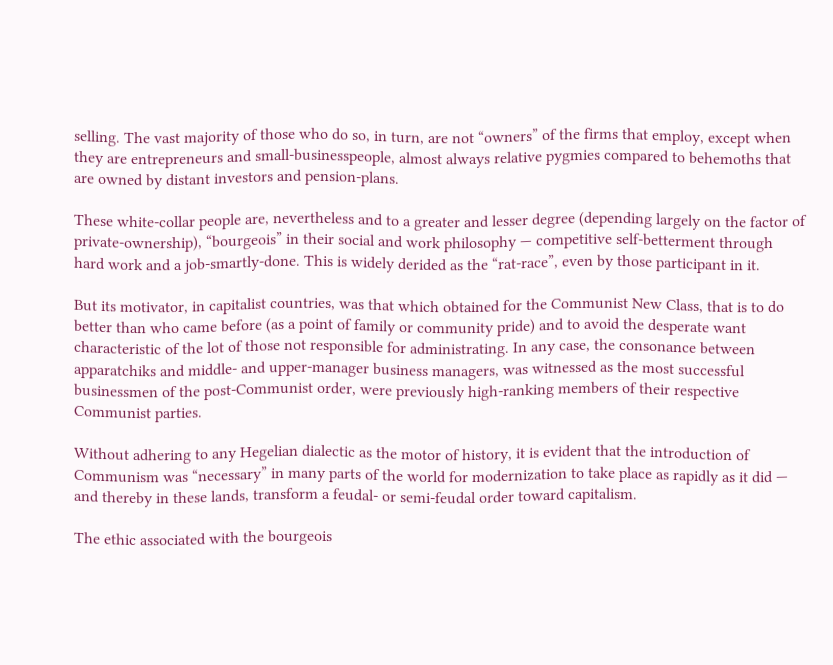selling. The vast majority of those who do so, in turn, are not “owners” of the firms that employ, except when they are entrepreneurs and small-businesspeople, almost always relative pygmies compared to behemoths that are owned by distant investors and pension-plans.

These white-collar people are, nevertheless and to a greater and lesser degree (depending largely on the factor of private-ownership), “bourgeois” in their social and work philosophy — competitive self-betterment through hard work and a job-smartly-done. This is widely derided as the “rat-race”, even by those participant in it.

But its motivator, in capitalist countries, was that which obtained for the Communist New Class, that is to do better than who came before (as a point of family or community pride) and to avoid the desperate want characteristic of the lot of those not responsible for administrating. In any case, the consonance between apparatchiks and middle- and upper-manager business managers, was witnessed as the most successful businessmen of the post-Communist order, were previously high-ranking members of their respective Communist parties.

Without adhering to any Hegelian dialectic as the motor of history, it is evident that the introduction of Communism was “necessary” in many parts of the world for modernization to take place as rapidly as it did — and thereby in these lands, transform a feudal- or semi-feudal order toward capitalism.

The ethic associated with the bourgeois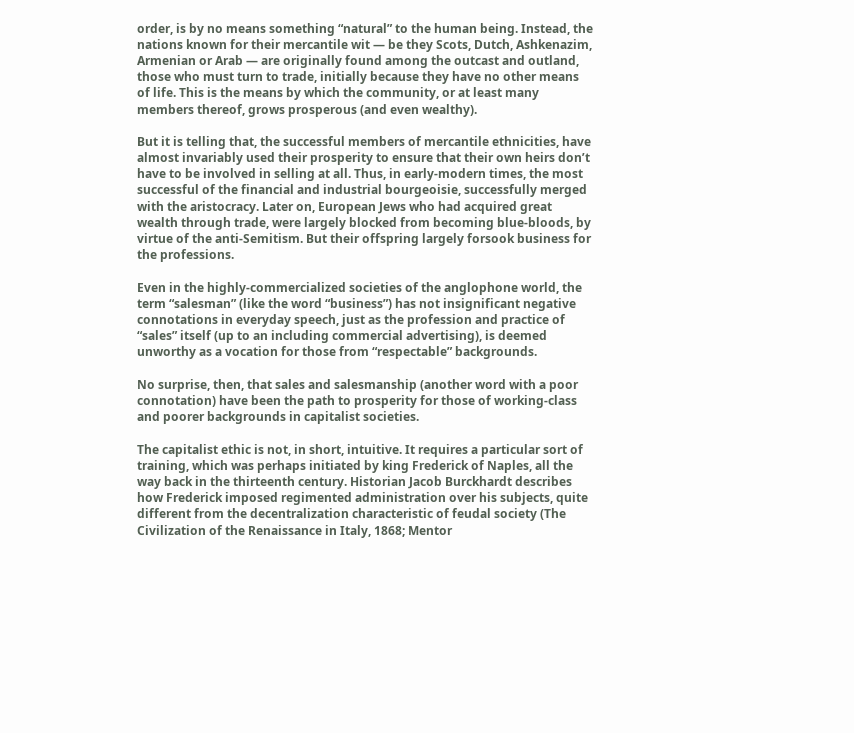order, is by no means something “natural” to the human being. Instead, the nations known for their mercantile wit — be they Scots, Dutch, Ashkenazim, Armenian or Arab — are originally found among the outcast and outland, those who must turn to trade, initially because they have no other means of life. This is the means by which the community, or at least many members thereof, grows prosperous (and even wealthy).

But it is telling that, the successful members of mercantile ethnicities, have almost invariably used their prosperity to ensure that their own heirs don’t have to be involved in selling at all. Thus, in early-modern times, the most successful of the financial and industrial bourgeoisie, successfully merged with the aristocracy. Later on, European Jews who had acquired great wealth through trade, were largely blocked from becoming blue-bloods, by virtue of the anti-Semitism. But their offspring largely forsook business for the professions.

Even in the highly-commercialized societies of the anglophone world, the term “salesman” (like the word “business”) has not insignificant negative connotations in everyday speech, just as the profession and practice of “sales” itself (up to an including commercial advertising), is deemed unworthy as a vocation for those from “respectable” backgrounds.

No surprise, then, that sales and salesmanship (another word with a poor connotation) have been the path to prosperity for those of working-class and poorer backgrounds in capitalist societies.

The capitalist ethic is not, in short, intuitive. It requires a particular sort of training, which was perhaps initiated by king Frederick of Naples, all the way back in the thirteenth century. Historian Jacob Burckhardt describes how Frederick imposed regimented administration over his subjects, quite different from the decentralization characteristic of feudal society (The Civilization of the Renaissance in Italy, 1868; Mentor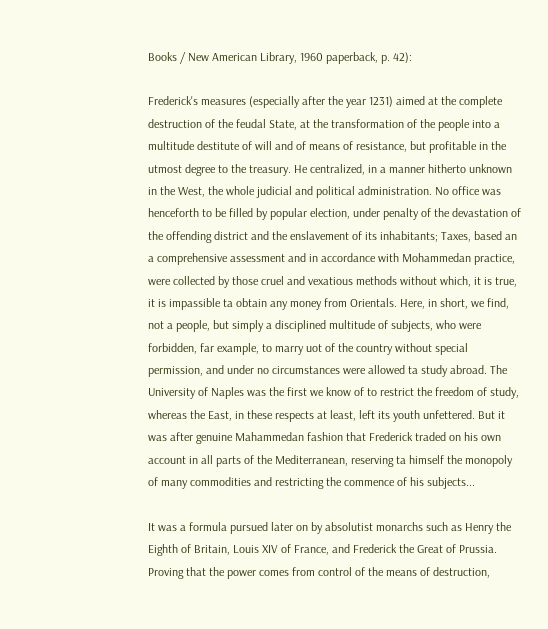Books / New American Library, 1960 paperback, p. 42):

Frederick's measures (especially after the year 1231) aimed at the complete destruction of the feudal State, at the transformation of the people into a multitude destitute of will and of means of resistance, but profitable in the utmost degree to the treasury. He centralized, in a manner hitherto unknown in the West, the whole judicial and political administration. No office was henceforth to be filled by popular election, under penalty of the devastation of the offending district and the enslavement of its inhabitants; Taxes, based an a comprehensive assessment and in accordance with Mohammedan practice, were collected by those cruel and vexatious methods without which, it is true, it is impassible ta obtain any money from Orientals. Here, in short, we find, not a people, but simply a disciplined multitude of subjects, who were forbidden, far example, to marry uot of the country without special permission, and under no circumstances were allowed ta study abroad. The University of Naples was the first we know of to restrict the freedom of study, whereas the East, in these respects at least, left its youth unfettered. But it was after genuine Mahammedan fashion that Frederick traded on his own account in all parts of the Mediterranean, reserving ta himself the monopoly of many commodities and restricting the commence of his subjects...

It was a formula pursued later on by absolutist monarchs such as Henry the Eighth of Britain, Louis XIV of France, and Frederick the Great of Prussia. Proving that the power comes from control of the means of destruction,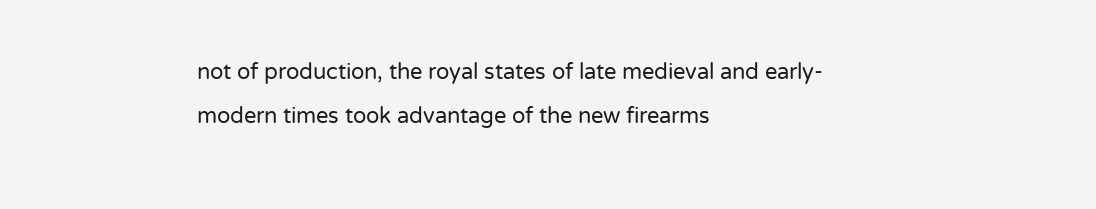not of production, the royal states of late medieval and early-modern times took advantage of the new firearms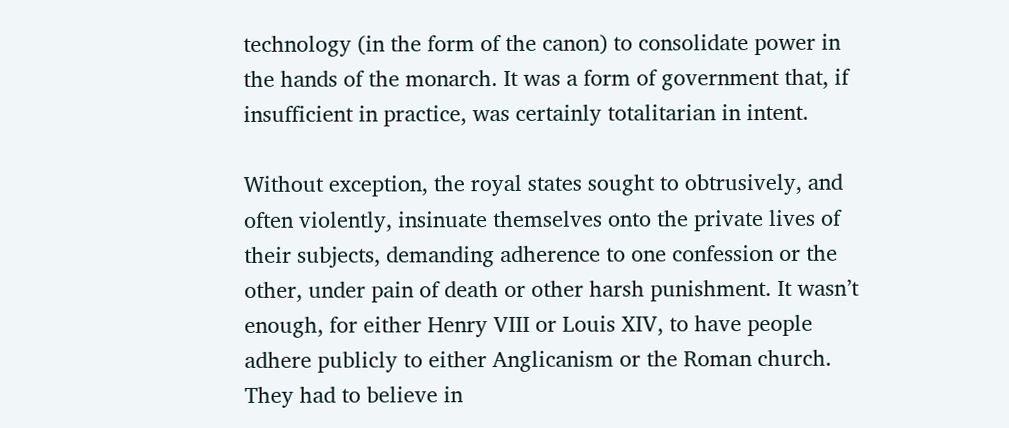technology (in the form of the canon) to consolidate power in the hands of the monarch. It was a form of government that, if insufficient in practice, was certainly totalitarian in intent.

Without exception, the royal states sought to obtrusively, and often violently, insinuate themselves onto the private lives of their subjects, demanding adherence to one confession or the other, under pain of death or other harsh punishment. It wasn’t enough, for either Henry VIII or Louis XIV, to have people adhere publicly to either Anglicanism or the Roman church. They had to believe in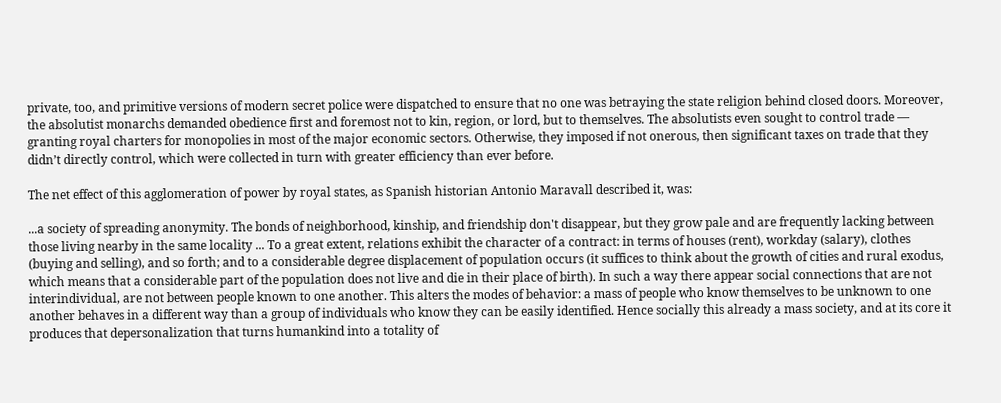private, too, and primitive versions of modern secret police were dispatched to ensure that no one was betraying the state religion behind closed doors. Moreover, the absolutist monarchs demanded obedience first and foremost not to kin, region, or lord, but to themselves. The absolutists even sought to control trade — granting royal charters for monopolies in most of the major economic sectors. Otherwise, they imposed if not onerous, then significant taxes on trade that they didn’t directly control, which were collected in turn with greater efficiency than ever before.

The net effect of this agglomeration of power by royal states, as Spanish historian Antonio Maravall described it, was:

...a society of spreading anonymity. The bonds of neighborhood, kinship, and friendship don't disappear, but they grow pale and are frequently lacking between those living nearby in the same locality ... To a great extent, relations exhibit the character of a contract: in terms of houses (rent), workday (salary), clothes (buying and selling), and so forth; and to a considerable degree displacement of population occurs (it suffices to think about the growth of cities and rural exodus, which means that a considerable part of the population does not live and die in their place of birth). In such a way there appear social connections that are not interindividual, are not between people known to one another. This alters the modes of behavior: a mass of people who know themselves to be unknown to one another behaves in a different way than a group of individuals who know they can be easily identified. Hence socially this already a mass society, and at its core it produces that depersonalization that turns humankind into a totality of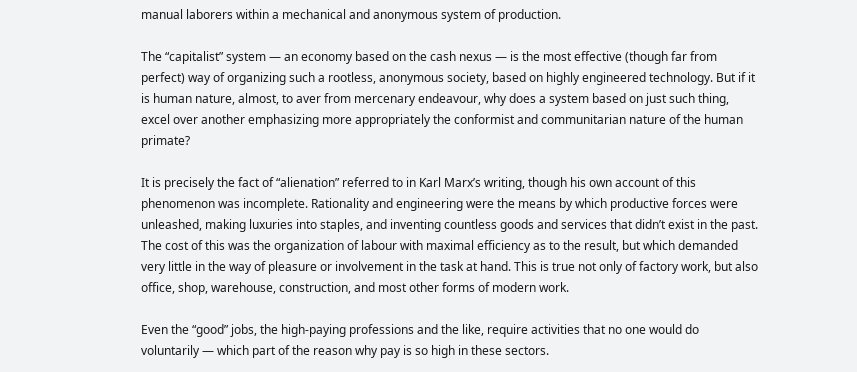manual laborers within a mechanical and anonymous system of production.

The “capitalist” system — an economy based on the cash nexus — is the most effective (though far from perfect) way of organizing such a rootless, anonymous society, based on highly engineered technology. But if it is human nature, almost, to aver from mercenary endeavour, why does a system based on just such thing, excel over another emphasizing more appropriately the conformist and communitarian nature of the human primate?

It is precisely the fact of “alienation” referred to in Karl Marx’s writing, though his own account of this phenomenon was incomplete. Rationality and engineering were the means by which productive forces were unleashed, making luxuries into staples, and inventing countless goods and services that didn’t exist in the past. The cost of this was the organization of labour with maximal efficiency as to the result, but which demanded very little in the way of pleasure or involvement in the task at hand. This is true not only of factory work, but also office, shop, warehouse, construction, and most other forms of modern work.

Even the “good” jobs, the high-paying professions and the like, require activities that no one would do voluntarily — which part of the reason why pay is so high in these sectors.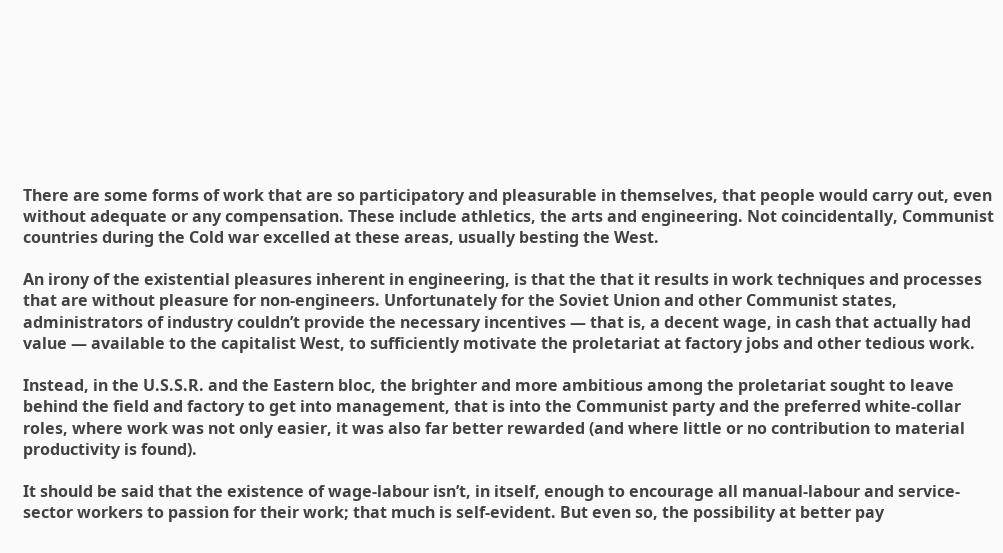There are some forms of work that are so participatory and pleasurable in themselves, that people would carry out, even without adequate or any compensation. These include athletics, the arts and engineering. Not coincidentally, Communist countries during the Cold war excelled at these areas, usually besting the West.

An irony of the existential pleasures inherent in engineering, is that the that it results in work techniques and processes that are without pleasure for non-engineers. Unfortunately for the Soviet Union and other Communist states, administrators of industry couldn’t provide the necessary incentives — that is, a decent wage, in cash that actually had value — available to the capitalist West, to sufficiently motivate the proletariat at factory jobs and other tedious work.

Instead, in the U.S.S.R. and the Eastern bloc, the brighter and more ambitious among the proletariat sought to leave behind the field and factory to get into management, that is into the Communist party and the preferred white-collar roles, where work was not only easier, it was also far better rewarded (and where little or no contribution to material productivity is found).

It should be said that the existence of wage-labour isn’t, in itself, enough to encourage all manual-labour and service-sector workers to passion for their work; that much is self-evident. But even so, the possibility at better pay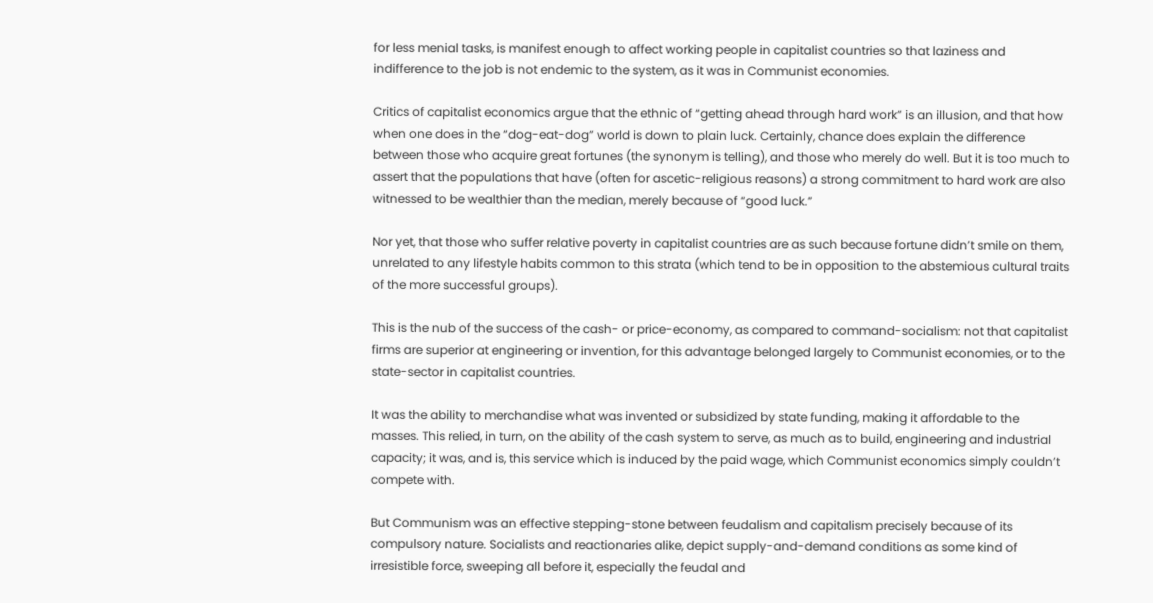for less menial tasks, is manifest enough to affect working people in capitalist countries so that laziness and indifference to the job is not endemic to the system, as it was in Communist economies.

Critics of capitalist economics argue that the ethnic of “getting ahead through hard work” is an illusion, and that how when one does in the “dog-eat-dog” world is down to plain luck. Certainly, chance does explain the difference between those who acquire great fortunes (the synonym is telling), and those who merely do well. But it is too much to assert that the populations that have (often for ascetic-religious reasons) a strong commitment to hard work are also witnessed to be wealthier than the median, merely because of “good luck.”

Nor yet, that those who suffer relative poverty in capitalist countries are as such because fortune didn’t smile on them, unrelated to any lifestyle habits common to this strata (which tend to be in opposition to the abstemious cultural traits of the more successful groups).

This is the nub of the success of the cash- or price-economy, as compared to command-socialism: not that capitalist firms are superior at engineering or invention, for this advantage belonged largely to Communist economies, or to the state-sector in capitalist countries.

It was the ability to merchandise what was invented or subsidized by state funding, making it affordable to the masses. This relied, in turn, on the ability of the cash system to serve, as much as to build, engineering and industrial capacity; it was, and is, this service which is induced by the paid wage, which Communist economics simply couldn’t compete with.

But Communism was an effective stepping-stone between feudalism and capitalism precisely because of its compulsory nature. Socialists and reactionaries alike, depict supply-and-demand conditions as some kind of irresistible force, sweeping all before it, especially the feudal and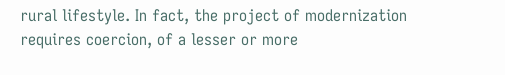rural lifestyle. In fact, the project of modernization requires coercion, of a lesser or more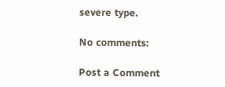severe type.

No comments:

Post a Comment